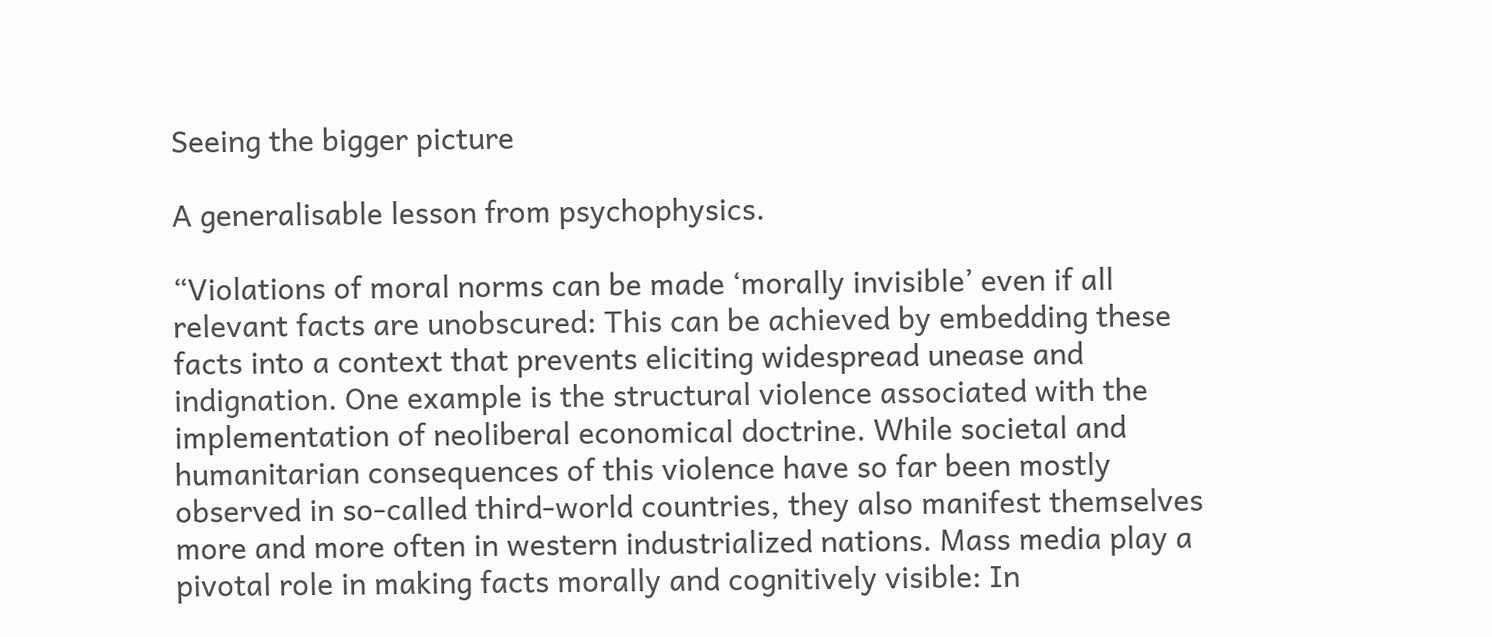Seeing the bigger picture

A generalisable lesson from psychophysics.

“Violations of moral norms can be made ‘morally invisible’ even if all relevant facts are unobscured: This can be achieved by embedding these facts into a context that prevents eliciting widespread unease and indignation. One example is the structural violence associated with the implementation of neoliberal economical doctrine. While societal and humanitarian consequences of this violence have so far been mostly observed in so-called third-world countries, they also manifest themselves more and more often in western industrialized nations. Mass media play a pivotal role in making facts morally and cognitively visible: In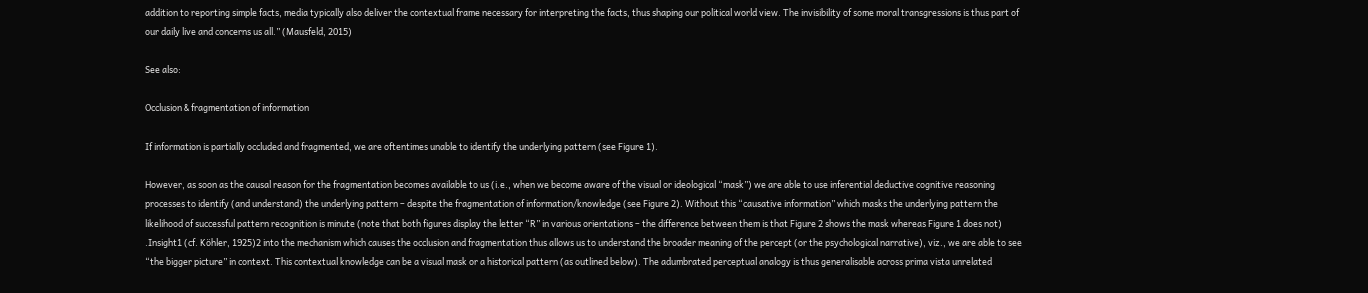addition to reporting simple facts, media typically also deliver the contextual frame necessary for interpreting the facts, thus shaping our political world view. The invisibility of some moral transgressions is thus part of our daily live and concerns us all.” (Mausfeld, 2015)

See also:

Occlusion & fragmentation of information

If information is partially occluded and fragmented, we are oftentimes unable to identify the underlying pattern (see Figure 1).

However, as soon as the causal reason for the fragmentation becomes available to us (i.e., when we become aware of the visual or ideological “mask”) we are able to use inferential deductive cognitive reasoning processes to identify (and understand) the underlying pattern – despite the fragmentation of information/knowledge (see Figure 2). Without this “causative information” which masks the underlying pattern the likelihood of successful pattern recognition is minute (note that both figures display the letter “R” in various orientations – the difference between them is that Figure 2 shows the mask whereas Figure 1 does not) .Insight1 (cf. Köhler, 1925)2 into the mechanism which causes the occlusion and fragmentation thus allows us to understand the broader meaning of the percept (or the psychological narrative), viz., we are able to see “the bigger picture” in context. This contextual knowledge can be a visual mask or a historical pattern (as outlined below). The adumbrated perceptual analogy is thus generalisable across prima vista unrelated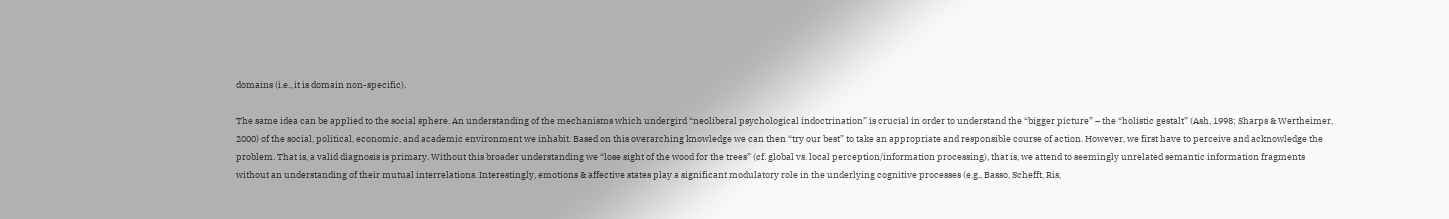domains (i.e., it is domain non-specific).

The same idea can be applied to the social sphere. An understanding of the mechanisms which undergird “neoliberal psychological indoctrination” is crucial in order to understand the “bigger picture” – the “holistic gestalt” (Ash, 1998; Sharps & Wertheimer, 2000) of the social, political, economic, and academic environment we inhabit. Based on this overarching knowledge we can then “try our best” to take an appropriate and responsible course of action. However, we first have to perceive and acknowledge the problem. That is, a valid diagnosis is primary. Without this broader understanding we “lose sight of the wood for the trees” (cf. global vs. local perception/information processing), that is, we attend to seemingly unrelated semantic information fragments without an understanding of their mutual interrelations. Interestingly, emotions & affective states play a significant modulatory role in the underlying cognitive processes (e.g., Basso, Schefft, Ris,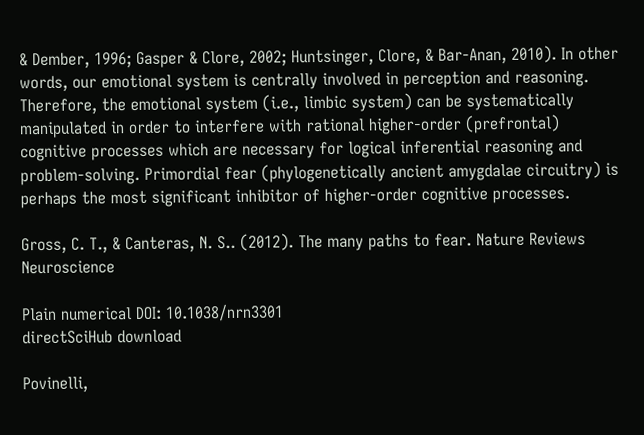& Dember, 1996; Gasper & Clore, 2002; Huntsinger, Clore, & Bar-Anan, 2010). In other words, our emotional system is centrally involved in perception and reasoning. Therefore, the emotional system (i.e., limbic system) can be systematically manipulated in order to interfere with rational higher-order (prefrontal) cognitive processes which are necessary for logical inferential reasoning and problem-solving. Primordial fear (phylogenetically ancient amygdalae circuitry) is perhaps the most significant inhibitor of higher-order cognitive processes.

Gross, C. T., & Canteras, N. S.. (2012). The many paths to fear. Nature Reviews Neuroscience

Plain numerical DOI: 10.1038/nrn3301
directSciHub download

Povinelli,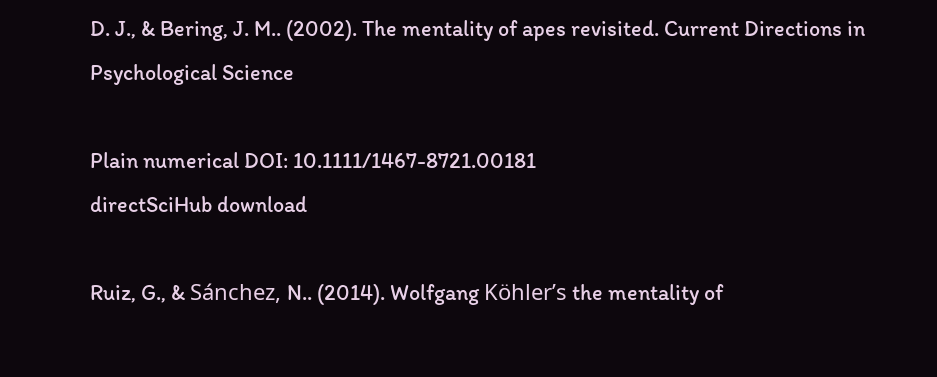D. J., & Bering, J. M.. (2002). The mentality of apes revisited. Current Directions in Psychological Science

Plain numerical DOI: 10.1111/1467-8721.00181
directSciHub download

Ruiz, G., & Sánchez, N.. (2014). Wolfgang Köhler’s the mentality of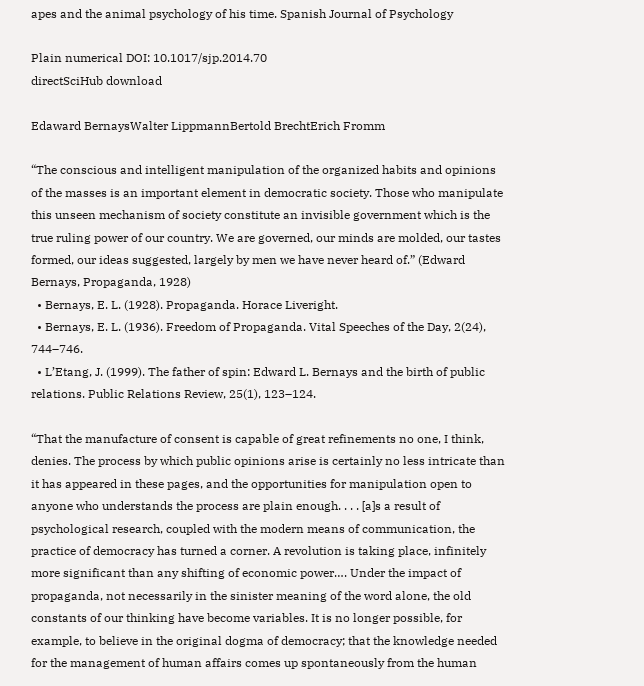apes and the animal psychology of his time. Spanish Journal of Psychology

Plain numerical DOI: 10.1017/sjp.2014.70
directSciHub download

Edaward BernaysWalter LippmannBertold BrechtErich Fromm

“The conscious and intelligent manipulation of the organized habits and opinions of the masses is an important element in democratic society. Those who manipulate this unseen mechanism of society constitute an invisible government which is the true ruling power of our country. We are governed, our minds are molded, our tastes formed, our ideas suggested, largely by men we have never heard of.” (Edward Bernays, Propaganda, 1928)
  • Bernays, E. L. (1928). Propaganda. Horace Liveright.
  • Bernays, E. L. (1936). Freedom of Propaganda. Vital Speeches of the Day, 2(24), 744–746.
  • L’Etang, J. (1999). The father of spin: Edward L. Bernays and the birth of public relations. Public Relations Review, 25(1), 123–124.

“That the manufacture of consent is capable of great refinements no one, I think, denies. The process by which public opinions arise is certainly no less intricate than it has appeared in these pages, and the opportunities for manipulation open to anyone who understands the process are plain enough. . . . [a]s a result of psychological research, coupled with the modern means of communication, the practice of democracy has turned a corner. A revolution is taking place, infinitely more significant than any shifting of economic power…. Under the impact of propaganda, not necessarily in the sinister meaning of the word alone, the old constants of our thinking have become variables. It is no longer possible, for example, to believe in the original dogma of democracy; that the knowledge needed for the management of human affairs comes up spontaneously from the human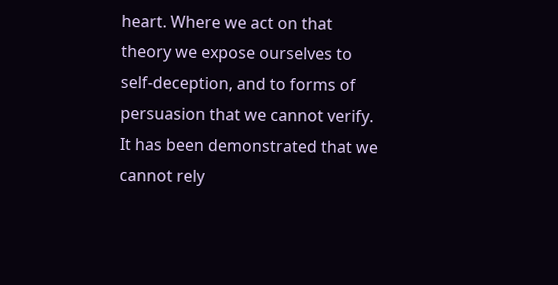heart. Where we act on that theory we expose ourselves to self-deception, and to forms of persuasion that we cannot verify. It has been demonstrated that we cannot rely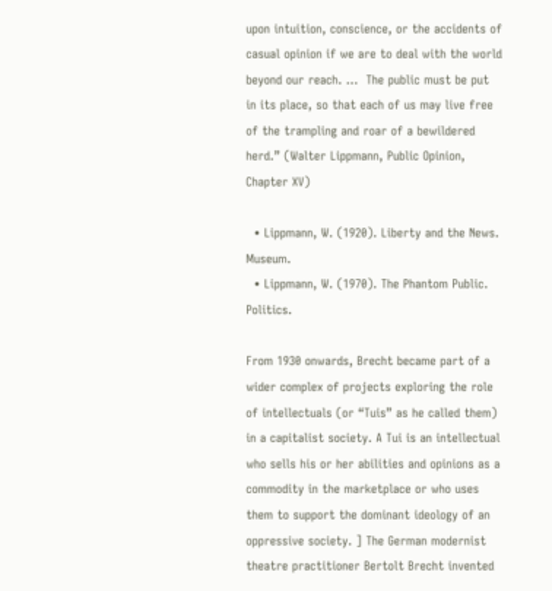upon intuition, conscience, or the accidents of casual opinion if we are to deal with the world beyond our reach. …  The public must be put in its place, so that each of us may live free of the trampling and roar of a bewildered herd.” (Walter Lippmann, Public Opinion, Chapter XV)

  • Lippmann, W. (1920). Liberty and the News. Museum.
  • Lippmann, W. (1970). The Phantom Public. Politics.

From 1930 onwards, Brecht became part of a wider complex of projects exploring the role of intellectuals (or “Tuis” as he called them) in a capitalist society. A Tui is an intellectual who sells his or her abilities and opinions as a commodity in the marketplace or who uses them to support the dominant ideology of an oppressive society. ] The German modernist theatre practitioner Bertolt Brecht invented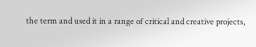the term and used it in a range of critical and creative projects,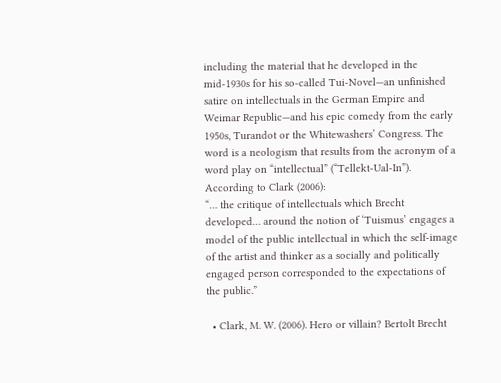including the material that he developed in the mid-1930s for his so-called Tui-Novel—an unfinished satire on intellectuals in the German Empire and Weimar Republic—and his epic comedy from the early 1950s, Turandot or the Whitewashers’ Congress. The word is a neologism that results from the acronym of a word play on “intellectual” (“Tellekt-Ual-In”).
According to Clark (2006):
“… the critique of intellectuals which Brecht developed… around the notion of ‘Tuismus’ engages a model of the public intellectual in which the self-image of the artist and thinker as a socially and politically engaged person corresponded to the expectations of the public.”

  • Clark, M. W. (2006). Hero or villain? Bertolt Brecht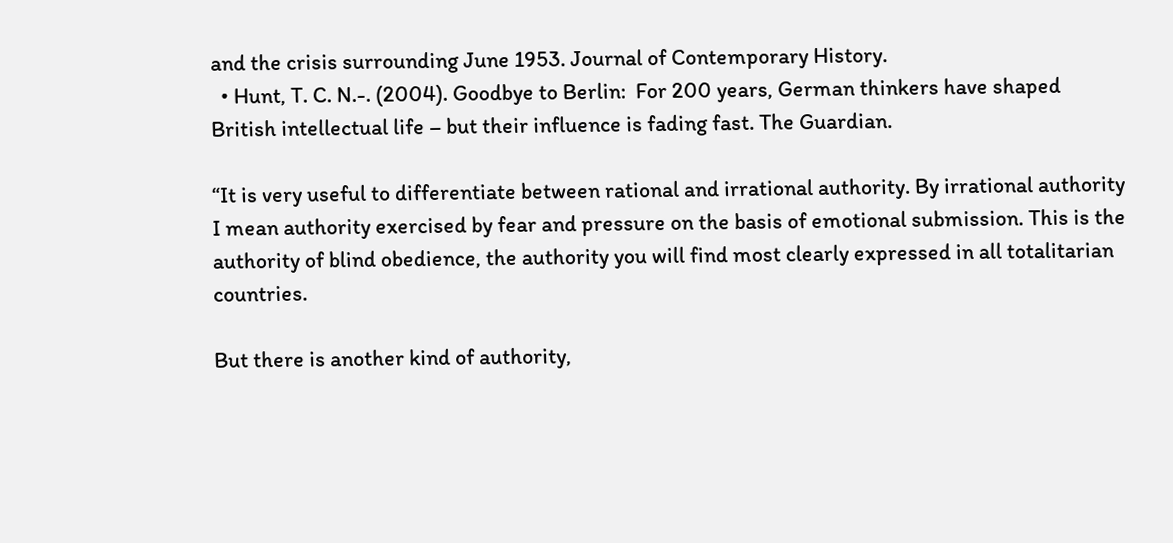and the crisis surrounding June 1953. Journal of Contemporary History.
  • Hunt, T. C. N.-. (2004). Goodbye to Berlin:  For 200 years, German thinkers have shaped British intellectual life – but their influence is fading fast. The Guardian.

“It is very useful to differentiate between rational and irrational authority. By irrational authority I mean authority exercised by fear and pressure on the basis of emotional submission. This is the authority of blind obedience, the authority you will find most clearly expressed in all totalitarian countries.

But there is another kind of authority,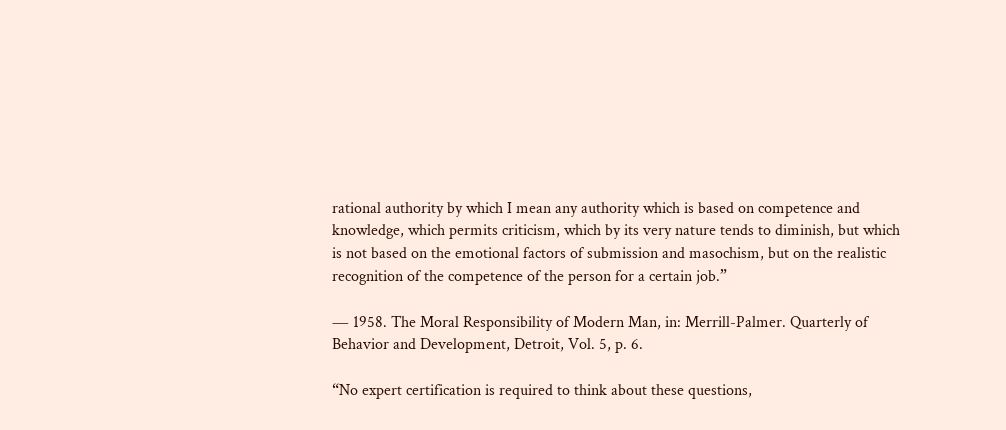rational authority by which I mean any authority which is based on competence and knowledge, which permits criticism, which by its very nature tends to diminish, but which is not based on the emotional factors of submission and masochism, but on the realistic recognition of the competence of the person for a certain job.”

― 1958. The Moral Responsibility of Modern Man, in: Merrill-Palmer. Quarterly of Behavior and Development, Detroit, Vol. 5, p. 6.

“No expert certification is required to think about these questions,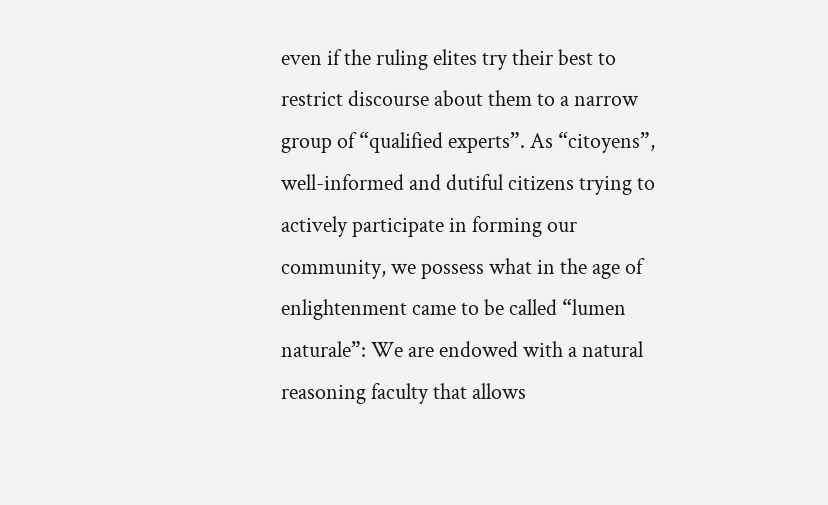even if the ruling elites try their best to restrict discourse about them to a narrow group of “qualified experts”. As “citoyens”, well-informed and dutiful citizens trying to actively participate in forming our community, we possess what in the age of enlightenment came to be called “lumen naturale”: We are endowed with a natural reasoning faculty that allows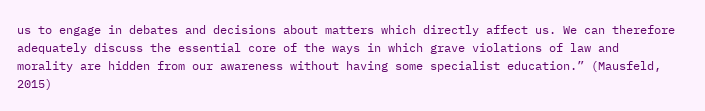us to engage in debates and decisions about matters which directly affect us. We can therefore adequately discuss the essential core of the ways in which grave violations of law and morality are hidden from our awareness without having some specialist education.” (Mausfeld, 2015)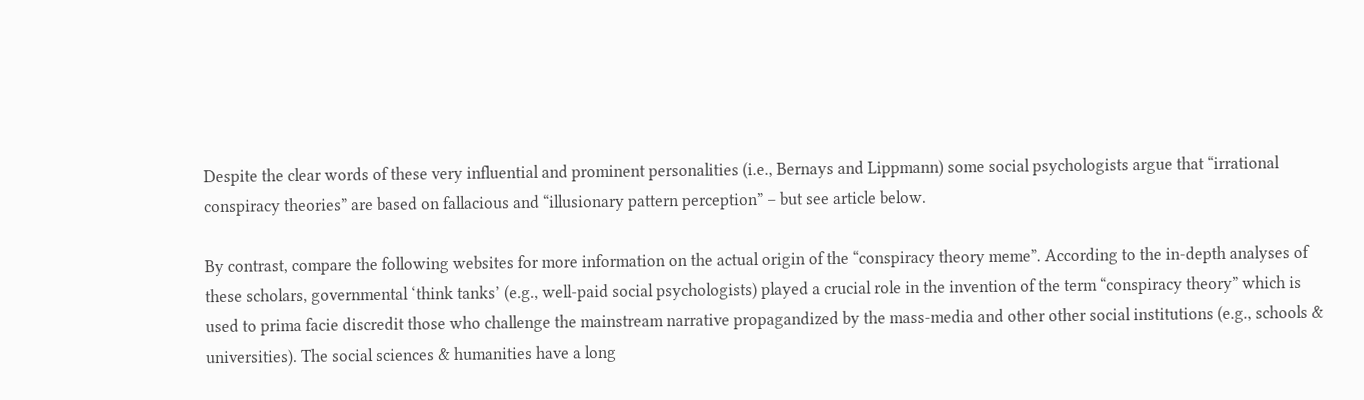Despite the clear words of these very influential and prominent personalities (i.e., Bernays and Lippmann) some social psychologists argue that “irrational conspiracy theories” are based on fallacious and “illusionary pattern perception” – but see article below.

By contrast, compare the following websites for more information on the actual origin of the “conspiracy theory meme”. According to the in-depth analyses of these scholars, governmental ‘think tanks’ (e.g., well-paid social psychologists) played a crucial role in the invention of the term “conspiracy theory” which is used to prima facie discredit those who challenge the mainstream narrative propagandized by the mass-media and other other social institutions (e.g., schools & universities). The social sciences & humanities have a long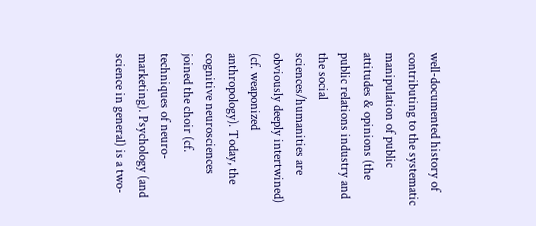well-documented history of contributing to the systematic manipulation of public attitudes & opinions (the public relations industry and the social sciences/humanities are obviously deeply intertwined) (cf. weaponized anthropology). Today, the cognitive neurosciences joined the choir (cf. techniques of neuro-marketing). Psychology (and science in general) is a two-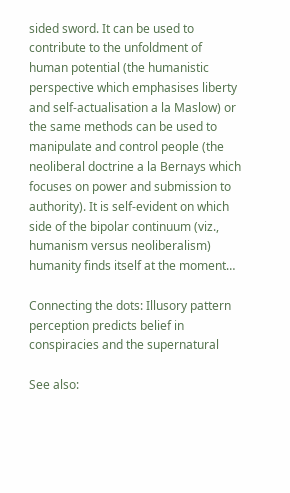sided sword. It can be used to contribute to the unfoldment of human potential (the humanistic perspective which emphasises liberty and self-actualisation a la Maslow) or the same methods can be used to manipulate and control people (the neoliberal doctrine a la Bernays which focuses on power and submission to authority). It is self-evident on which side of the bipolar continuum (viz., humanism versus neoliberalism) humanity finds itself at the moment…

Connecting the dots: Illusory pattern perception predicts belief in conspiracies and the supernatural

See also: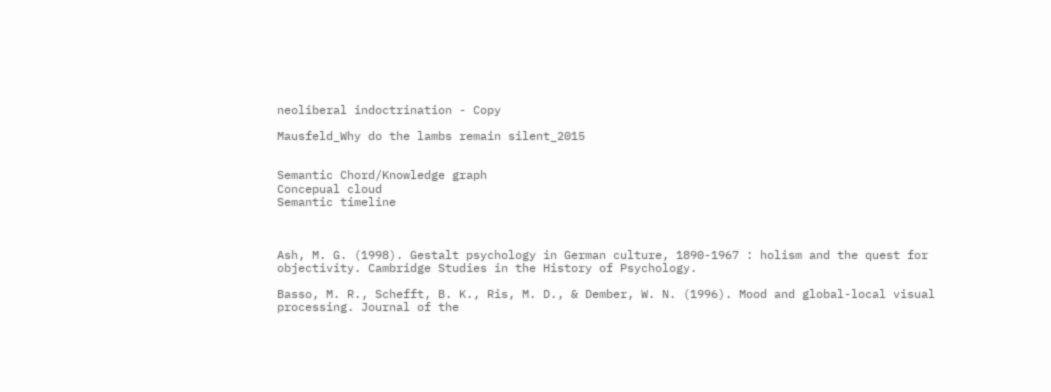neoliberal indoctrination - Copy

Mausfeld_Why do the lambs remain silent_2015


Semantic Chord/Knowledge graph
Concepual cloud
Semantic timeline



Ash, M. G. (1998). Gestalt psychology in German culture, 1890-1967 : holism and the quest for objectivity. Cambridge Studies in the History of Psychology.

Basso, M. R., Schefft, B. K., Ris, M. D., & Dember, W. N. (1996). Mood and global-local visual processing. Journal of the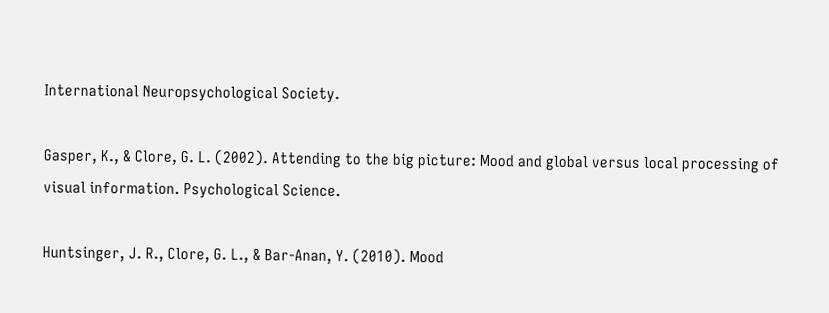International Neuropsychological Society.

Gasper, K., & Clore, G. L. (2002). Attending to the big picture: Mood and global versus local processing of visual information. Psychological Science.

Huntsinger, J. R., Clore, G. L., & Bar-Anan, Y. (2010). Mood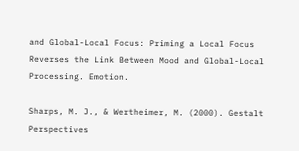and Global-Local Focus: Priming a Local Focus Reverses the Link Between Mood and Global-Local Processing. Emotion.

Sharps, M. J., & Wertheimer, M. (2000). Gestalt Perspectives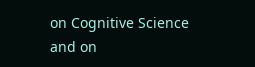on Cognitive Science and on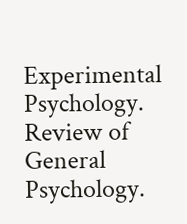Experimental Psychology. Review of General Psychology.